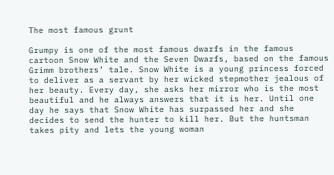The most famous grunt

Grumpy is one of the most famous dwarfs in the famous cartoon Snow White and the Seven Dwarfs, based on the famous Grimm brothers’ tale. Snow White is a young princess forced to deliver as a servant by her wicked stepmother jealous of her beauty. Every day, she asks her mirror who is the most beautiful and he always answers that it is her. Until one day he says that Snow White has surpassed her and she decides to send the hunter to kill her. But the huntsman takes pity and lets the young woman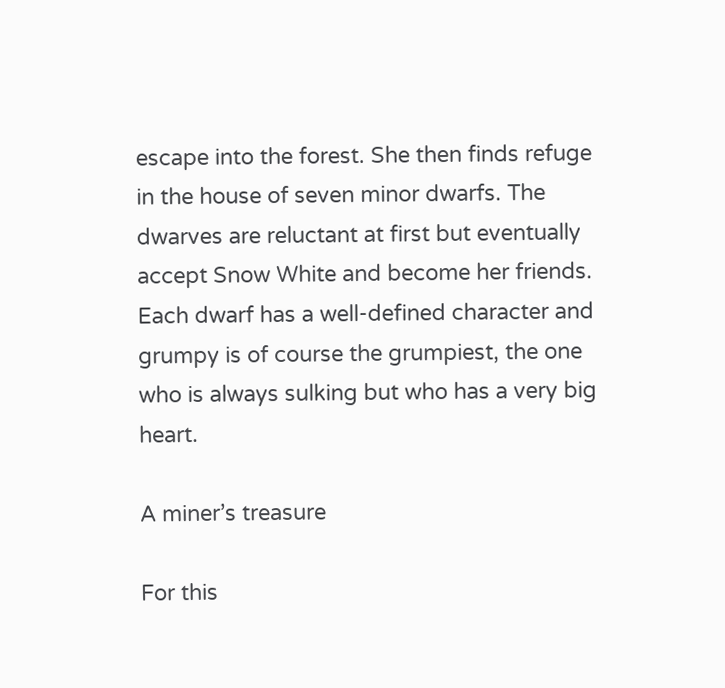escape into the forest. She then finds refuge in the house of seven minor dwarfs. The dwarves are reluctant at first but eventually accept Snow White and become her friends. Each dwarf has a well-defined character and grumpy is of course the grumpiest, the one who is always sulking but who has a very big heart.

A miner’s treasure

For this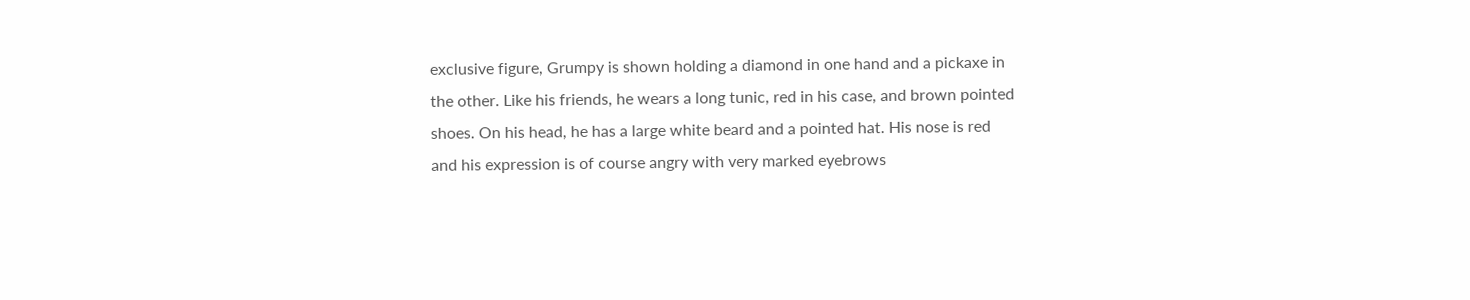exclusive figure, Grumpy is shown holding a diamond in one hand and a pickaxe in the other. Like his friends, he wears a long tunic, red in his case, and brown pointed shoes. On his head, he has a large white beard and a pointed hat. His nose is red and his expression is of course angry with very marked eyebrows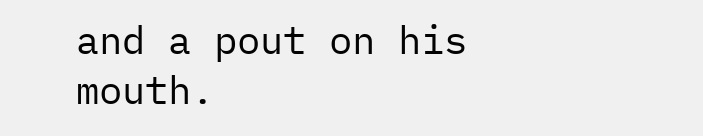and a pout on his mouth.